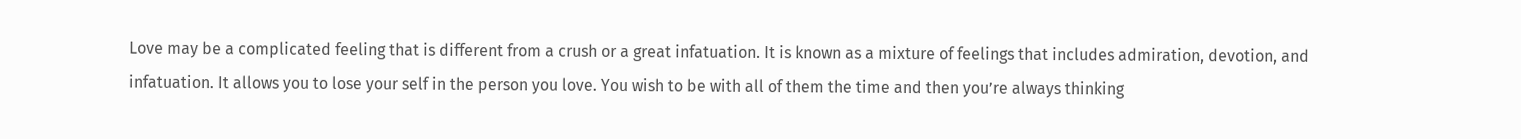Love may be a complicated feeling that is different from a crush or a great infatuation. It is known as a mixture of feelings that includes admiration, devotion, and infatuation. It allows you to lose your self in the person you love. You wish to be with all of them the time and then you’re always thinking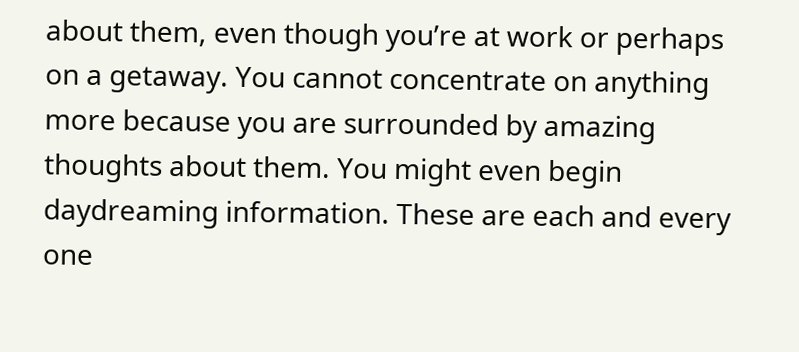about them, even though you’re at work or perhaps on a getaway. You cannot concentrate on anything more because you are surrounded by amazing thoughts about them. You might even begin daydreaming information. These are each and every one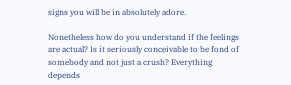signs you will be in absolutely adore.

Nonetheless how do you understand if the feelings are actual? Is it seriously conceivable to be fond of somebody and not just a crush? Everything depends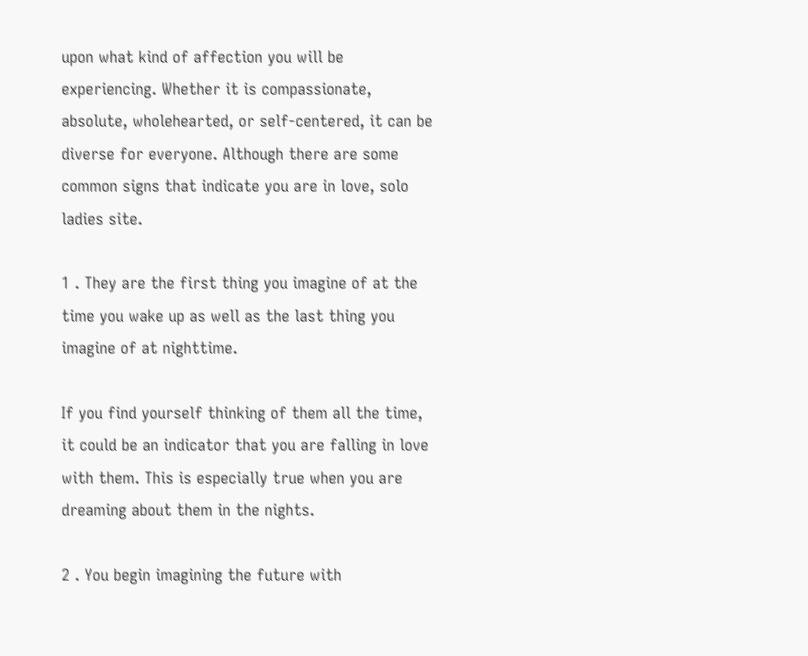upon what kind of affection you will be experiencing. Whether it is compassionate, absolute, wholehearted, or self-centered, it can be diverse for everyone. Although there are some common signs that indicate you are in love, solo ladies site.

1 . They are the first thing you imagine of at the time you wake up as well as the last thing you imagine of at nighttime.

If you find yourself thinking of them all the time, it could be an indicator that you are falling in love with them. This is especially true when you are dreaming about them in the nights.

2 . You begin imagining the future with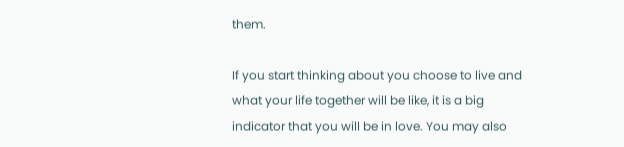them.

If you start thinking about you choose to live and what your life together will be like, it is a big indicator that you will be in love. You may also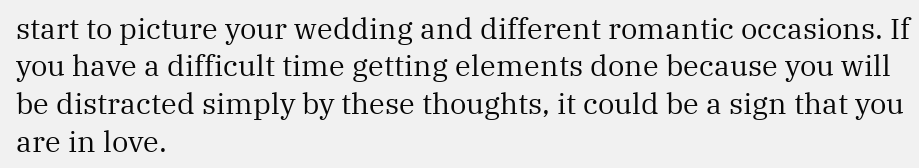start to picture your wedding and different romantic occasions. If you have a difficult time getting elements done because you will be distracted simply by these thoughts, it could be a sign that you are in love.